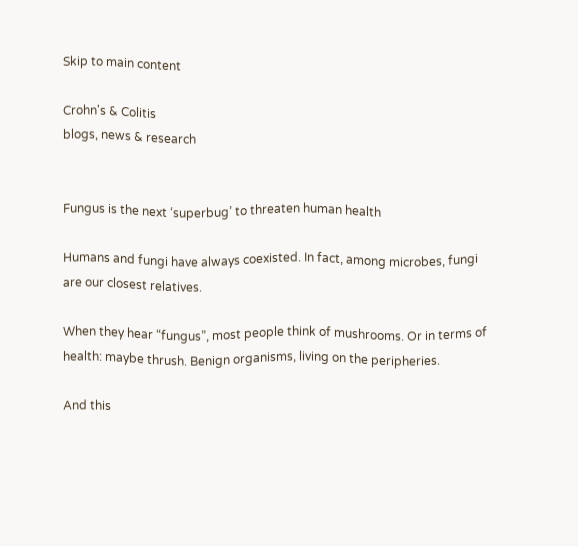Skip to main content

Crohn's & Colitis
blogs, news & research


Fungus is the next ‘superbug’ to threaten human health

Humans and fungi have always coexisted. In fact, among microbes, fungi are our closest relatives.

When they hear “fungus”, most people think of mushrooms. Or in terms of health: maybe thrush. Benign organisms, living on the peripheries.

And this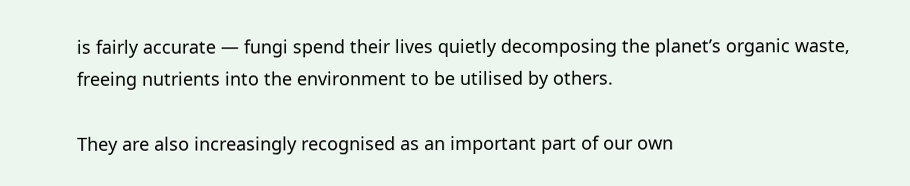is fairly accurate — fungi spend their lives quietly decomposing the planet’s organic waste, freeing nutrients into the environment to be utilised by others.

They are also increasingly recognised as an important part of our own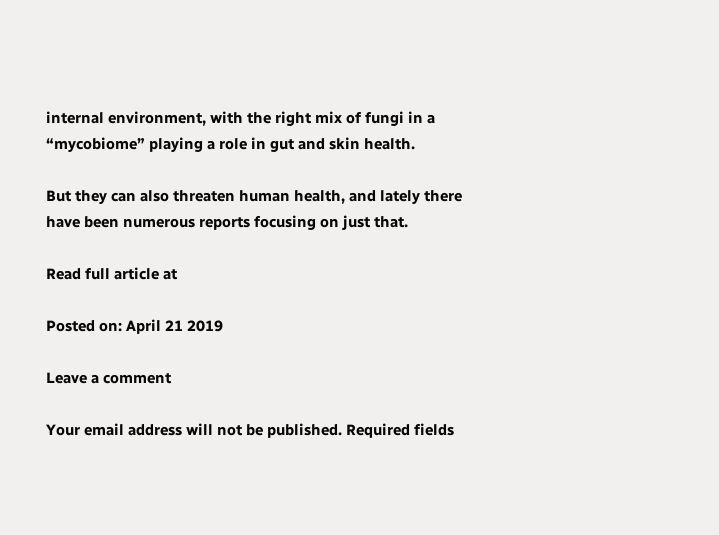internal environment, with the right mix of fungi in a “mycobiome” playing a role in gut and skin health.

But they can also threaten human health, and lately there have been numerous reports focusing on just that.

Read full article at

Posted on: April 21 2019

Leave a comment

Your email address will not be published. Required fields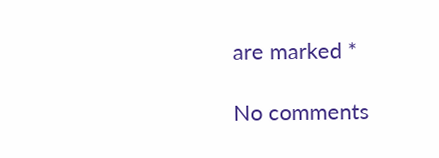are marked *

No comments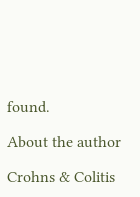found.

About the author

Crohns & Colitis